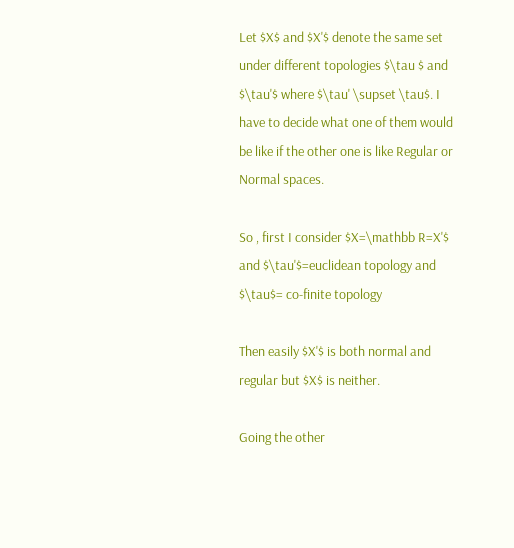Let $X$ and $X'$ denote the same set under different topologies $\tau $ and $\tau'$ where $\tau' \supset \tau$. I have to decide what one of them would be like if the other one is like Regular or Normal spaces.

So , first I consider $X=\mathbb R=X'$ and $\tau'$=euclidean topology and $\tau$= co-finite topology

Then easily $X'$ is both normal and regular but $X$ is neither.

Going the other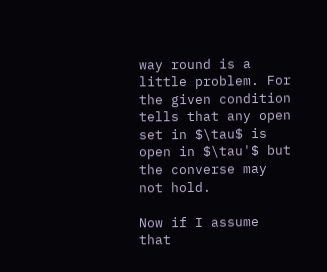way round is a little problem. For the given condition tells that any open set in $\tau$ is open in $\tau'$ but the converse may not hold.

Now if I assume that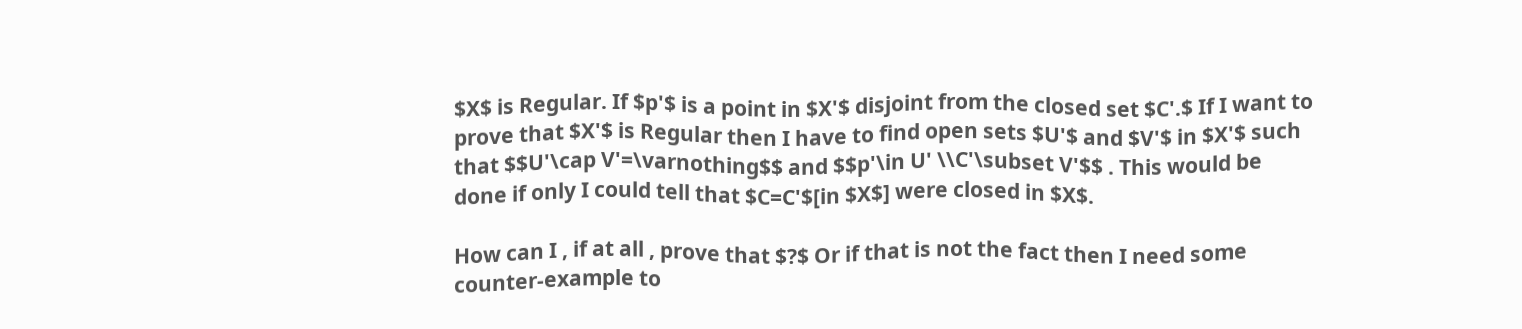$X$ is Regular. If $p'$ is a point in $X'$ disjoint from the closed set $C'.$ If I want to prove that $X'$ is Regular then I have to find open sets $U'$ and $V'$ in $X'$ such that $$U'\cap V'=\varnothing$$ and $$p'\in U' \\C'\subset V'$$ . This would be done if only I could tell that $C=C'$[in $X$] were closed in $X$.

How can I , if at all , prove that $?$ Or if that is not the fact then I need some counter-example to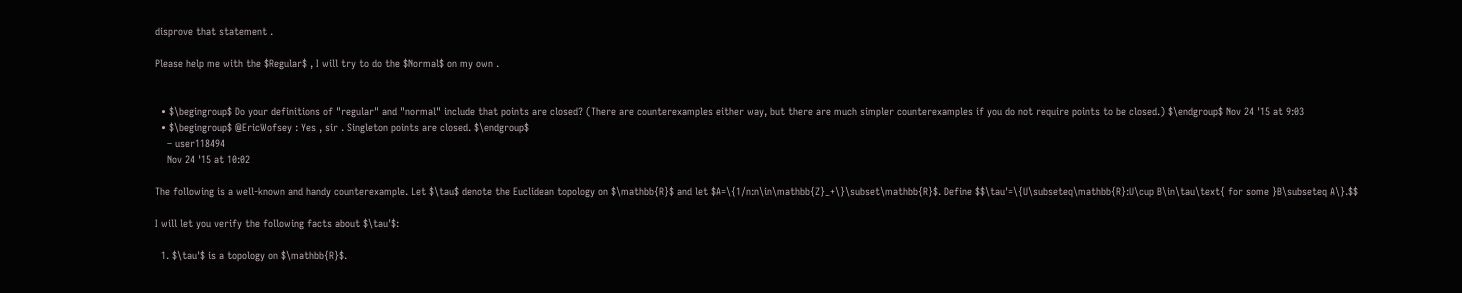disprove that statement .

Please help me with the $Regular$ , I will try to do the $Normal$ on my own .


  • $\begingroup$ Do your definitions of "regular" and "normal" include that points are closed? (There are counterexamples either way, but there are much simpler counterexamples if you do not require points to be closed.) $\endgroup$ Nov 24 '15 at 9:03
  • $\begingroup$ @EricWofsey : Yes , sir . Singleton points are closed. $\endgroup$
    – user118494
    Nov 24 '15 at 10:02

The following is a well-known and handy counterexample. Let $\tau$ denote the Euclidean topology on $\mathbb{R}$ and let $A=\{1/n:n\in\mathbb{Z}_+\}\subset\mathbb{R}$. Define $$\tau'=\{U\subseteq\mathbb{R}:U\cup B\in\tau\text{ for some }B\subseteq A\}.$$

I will let you verify the following facts about $\tau'$:

  1. $\tau'$ is a topology on $\mathbb{R}$.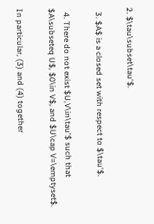2. $\tau\subset\tau'$.

  3. $A$ is a closed set with respect to $\tau'$.

  4. There do not exist $U,V\in\tau'$ such that $A\subseteq U$, $0\in V$, and $U\cap V=\emptyset$.

In particular, (3) and (4) together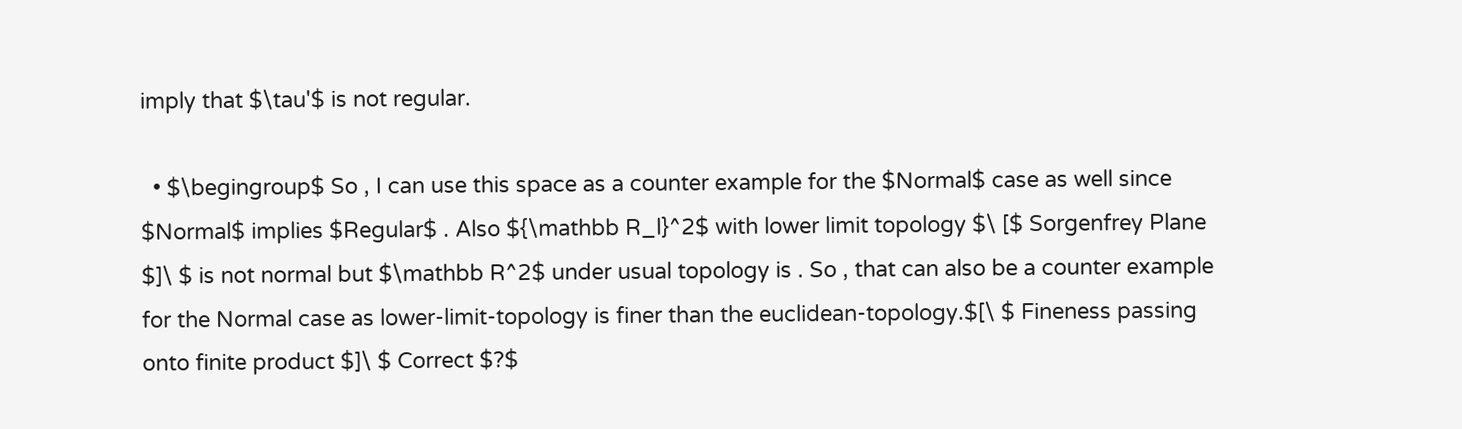imply that $\tau'$ is not regular.

  • $\begingroup$ So , I can use this space as a counter example for the $Normal$ case as well since $Normal$ implies $Regular$ . Also ${\mathbb R_l}^2$ with lower limit topology $\ [$ Sorgenfrey Plane $]\ $ is not normal but $\mathbb R^2$ under usual topology is . So , that can also be a counter example for the Normal case as lower-limit-topology is finer than the euclidean-topology.$[\ $ Fineness passing onto finite product $]\ $ Correct $?$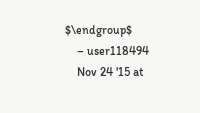$\endgroup$
    – user118494
    Nov 24 '15 at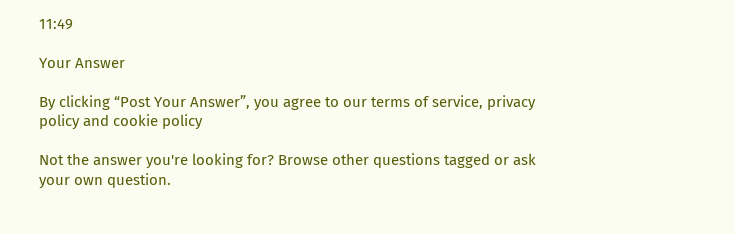11:49

Your Answer

By clicking “Post Your Answer”, you agree to our terms of service, privacy policy and cookie policy

Not the answer you're looking for? Browse other questions tagged or ask your own question.